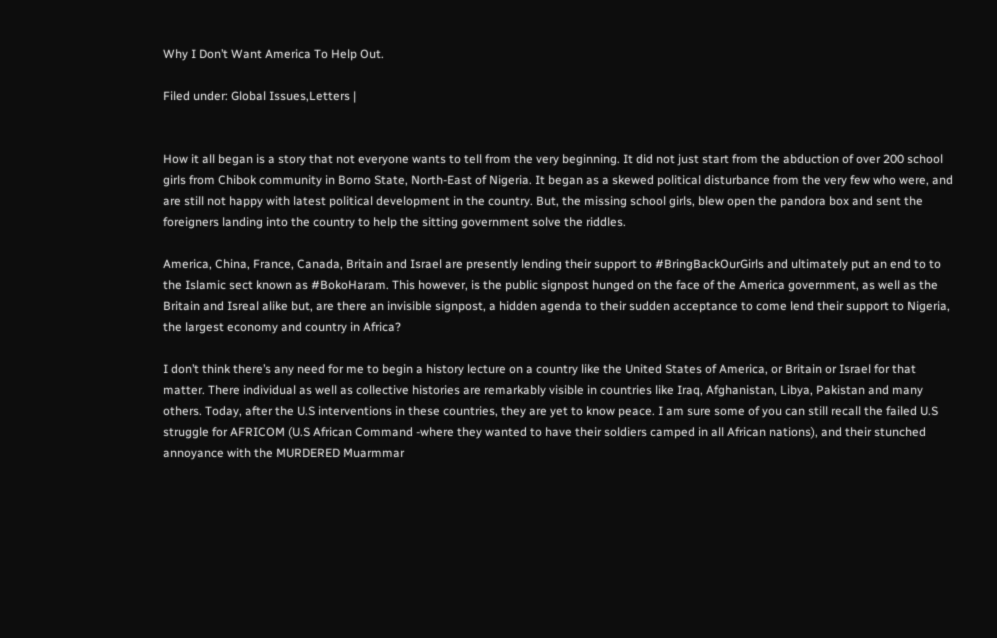Why I Don’t Want America To Help Out.

Filed under: Global Issues,Letters |


How it all began is a story that not everyone wants to tell from the very beginning. It did not just start from the abduction of over 200 school girls from Chibok community in Borno State, North-East of Nigeria. It began as a skewed political disturbance from the very few who were, and are still not happy with latest political development in the country. But, the missing school girls, blew open the pandora box and sent the foreigners landing into the country to help the sitting government solve the riddles.

America, China, France, Canada, Britain and Israel are presently lending their support to #BringBackOurGirls and ultimately put an end to to the Islamic sect known as #BokoHaram. This however, is the public signpost hunged on the face of the America government, as well as the Britain and Isreal alike but, are there an invisible signpost, a hidden agenda to their sudden acceptance to come lend their support to Nigeria, the largest economy and country in Africa?

I don’t think there’s any need for me to begin a history lecture on a country like the United States of America, or Britain or Israel for that matter. There individual as well as collective histories are remarkably visible in countries like Iraq, Afghanistan, Libya, Pakistan and many others. Today, after the U.S interventions in these countries, they are yet to know peace. I am sure some of you can still recall the failed U.S struggle for AFRICOM (U.S African Command -where they wanted to have their soldiers camped in all African nations), and their stunched annoyance with the MURDERED Muarmmar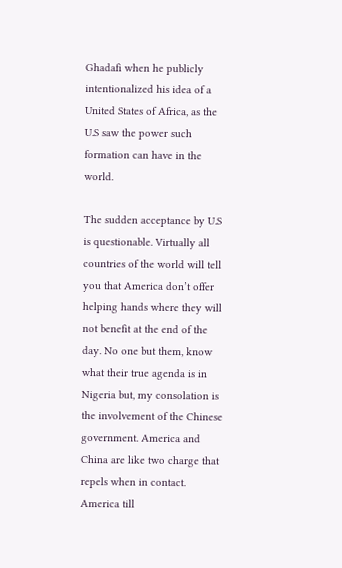Ghadafi when he publicly intentionalized his idea of a United States of Africa, as the U.S saw the power such formation can have in the world.

The sudden acceptance by U.S is questionable. Virtually all countries of the world will tell you that America don’t offer helping hands where they will not benefit at the end of the day. No one but them, know what their true agenda is in Nigeria but, my consolation is the involvement of the Chinese government. America and China are like two charge that repels when in contact. America till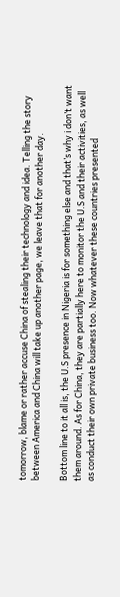tomorrow, blame or rather accuse China of stealing their technology and idea. Telling the story between America and China will take up another page, we leave that for another day.

Bottom line to it all is, the U.S presence in Nigeria is for something else and that’s why i don’t want them around. As for China, they are partially here to monitor the U.S and their activities, as well as conduct their own private business too. Now whatever these countries presented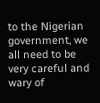to the Nigerian government, we all need to be very careful and wary of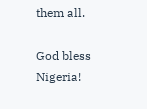them all.

God bless Nigeria!